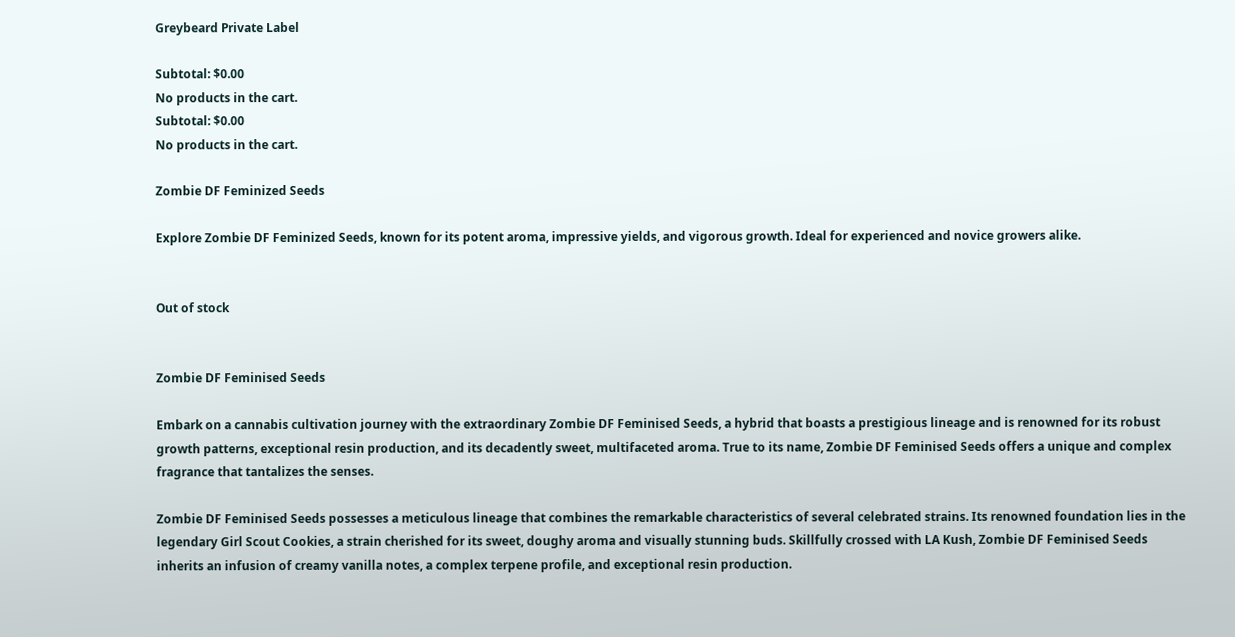Greybeard Private Label

Subtotal: $0.00
No products in the cart.
Subtotal: $0.00
No products in the cart.

Zombie DF Feminized Seeds

Explore Zombie DF Feminized Seeds, known for its potent aroma, impressive yields, and vigorous growth. Ideal for experienced and novice growers alike.


Out of stock


Zombie DF Feminised Seeds

Embark on a cannabis cultivation journey with the extraordinary Zombie DF Feminised Seeds, a hybrid that boasts a prestigious lineage and is renowned for its robust growth patterns, exceptional resin production, and its decadently sweet, multifaceted aroma. True to its name, Zombie DF Feminised Seeds offers a unique and complex fragrance that tantalizes the senses.

Zombie DF Feminised Seeds possesses a meticulous lineage that combines the remarkable characteristics of several celebrated strains. Its renowned foundation lies in the legendary Girl Scout Cookies, a strain cherished for its sweet, doughy aroma and visually stunning buds. Skillfully crossed with LA Kush, Zombie DF Feminised Seeds inherits an infusion of creamy vanilla notes, a complex terpene profile, and exceptional resin production.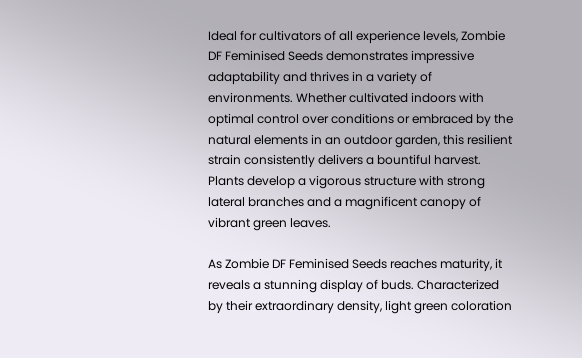Ideal for cultivators of all experience levels, Zombie DF Feminised Seeds demonstrates impressive adaptability and thrives in a variety of environments. Whether cultivated indoors with optimal control over conditions or embraced by the natural elements in an outdoor garden, this resilient strain consistently delivers a bountiful harvest. Plants develop a vigorous structure with strong lateral branches and a magnificent canopy of vibrant green leaves.

As Zombie DF Feminised Seeds reaches maturity, it reveals a stunning display of buds. Characterized by their extraordinary density, light green coloration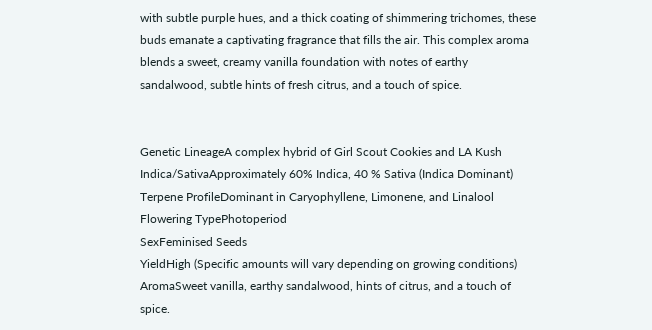with subtle purple hues, and a thick coating of shimmering trichomes, these buds emanate a captivating fragrance that fills the air. This complex aroma blends a sweet, creamy vanilla foundation with notes of earthy sandalwood, subtle hints of fresh citrus, and a touch of spice.


Genetic LineageA complex hybrid of Girl Scout Cookies and LA Kush
Indica/SativaApproximately 60% Indica, 40 % Sativa (Indica Dominant)
Terpene ProfileDominant in Caryophyllene, Limonene, and Linalool
Flowering TypePhotoperiod
SexFeminised Seeds
YieldHigh (Specific amounts will vary depending on growing conditions)
AromaSweet vanilla, earthy sandalwood, hints of citrus, and a touch of spice.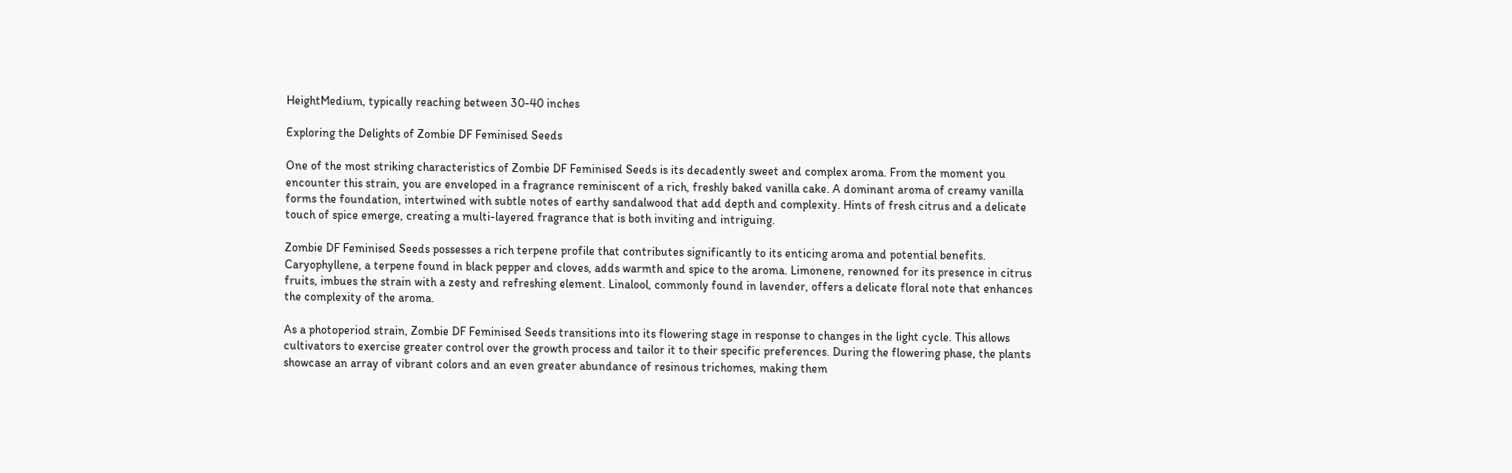HeightMedium, typically reaching between 30-40 inches

Exploring the Delights of Zombie DF Feminised Seeds

One of the most striking characteristics of Zombie DF Feminised Seeds is its decadently sweet and complex aroma. From the moment you encounter this strain, you are enveloped in a fragrance reminiscent of a rich, freshly baked vanilla cake. A dominant aroma of creamy vanilla forms the foundation, intertwined with subtle notes of earthy sandalwood that add depth and complexity. Hints of fresh citrus and a delicate touch of spice emerge, creating a multi-layered fragrance that is both inviting and intriguing.

Zombie DF Feminised Seeds possesses a rich terpene profile that contributes significantly to its enticing aroma and potential benefits. Caryophyllene, a terpene found in black pepper and cloves, adds warmth and spice to the aroma. Limonene, renowned for its presence in citrus fruits, imbues the strain with a zesty and refreshing element. Linalool, commonly found in lavender, offers a delicate floral note that enhances the complexity of the aroma.

As a photoperiod strain, Zombie DF Feminised Seeds transitions into its flowering stage in response to changes in the light cycle. This allows cultivators to exercise greater control over the growth process and tailor it to their specific preferences. During the flowering phase, the plants showcase an array of vibrant colors and an even greater abundance of resinous trichomes, making them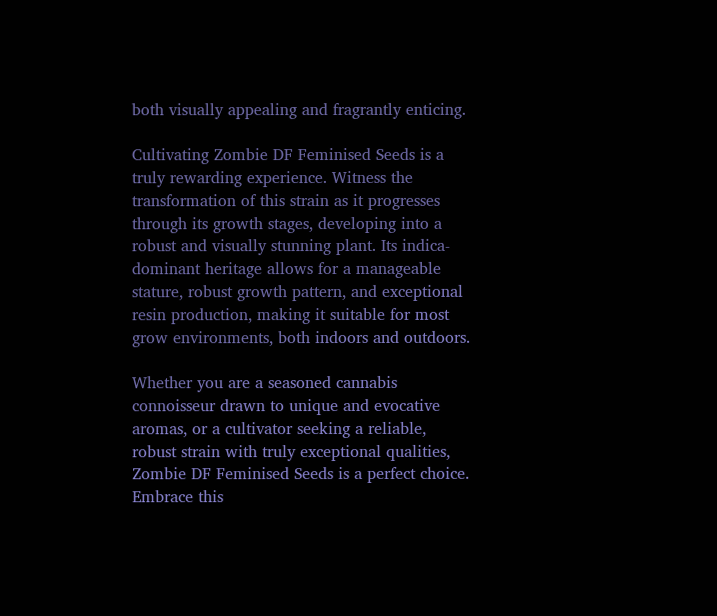both visually appealing and fragrantly enticing.

Cultivating Zombie DF Feminised Seeds is a truly rewarding experience. Witness the transformation of this strain as it progresses through its growth stages, developing into a robust and visually stunning plant. Its indica-dominant heritage allows for a manageable stature, robust growth pattern, and exceptional resin production, making it suitable for most grow environments, both indoors and outdoors.

Whether you are a seasoned cannabis connoisseur drawn to unique and evocative aromas, or a cultivator seeking a reliable, robust strain with truly exceptional qualities, Zombie DF Feminised Seeds is a perfect choice. Embrace this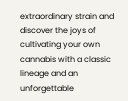extraordinary strain and discover the joys of cultivating your own cannabis with a classic lineage and an unforgettable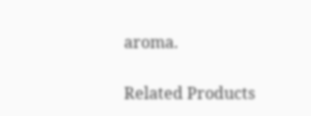aroma.

Related Products